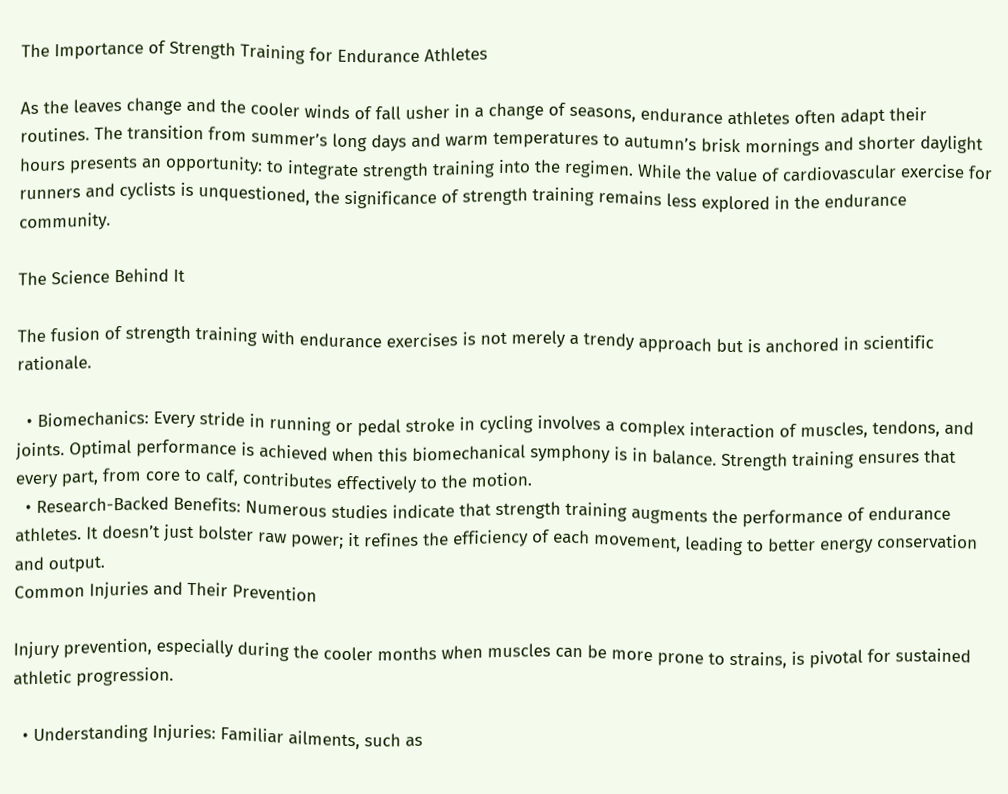The Importance of Strength Training for Endurance Athletes

As the leaves change and the cooler winds of fall usher in a change of seasons, endurance athletes often adapt their routines. The transition from summer’s long days and warm temperatures to autumn’s brisk mornings and shorter daylight hours presents an opportunity: to integrate strength training into the regimen. While the value of cardiovascular exercise for runners and cyclists is unquestioned, the significance of strength training remains less explored in the endurance community.

The Science Behind It

The fusion of strength training with endurance exercises is not merely a trendy approach but is anchored in scientific rationale.

  • Biomechanics: Every stride in running or pedal stroke in cycling involves a complex interaction of muscles, tendons, and joints. Optimal performance is achieved when this biomechanical symphony is in balance. Strength training ensures that every part, from core to calf, contributes effectively to the motion.
  • Research-Backed Benefits: Numerous studies indicate that strength training augments the performance of endurance athletes. It doesn’t just bolster raw power; it refines the efficiency of each movement, leading to better energy conservation and output.
Common Injuries and Their Prevention

Injury prevention, especially during the cooler months when muscles can be more prone to strains, is pivotal for sustained athletic progression.

  • Understanding Injuries: Familiar ailments, such as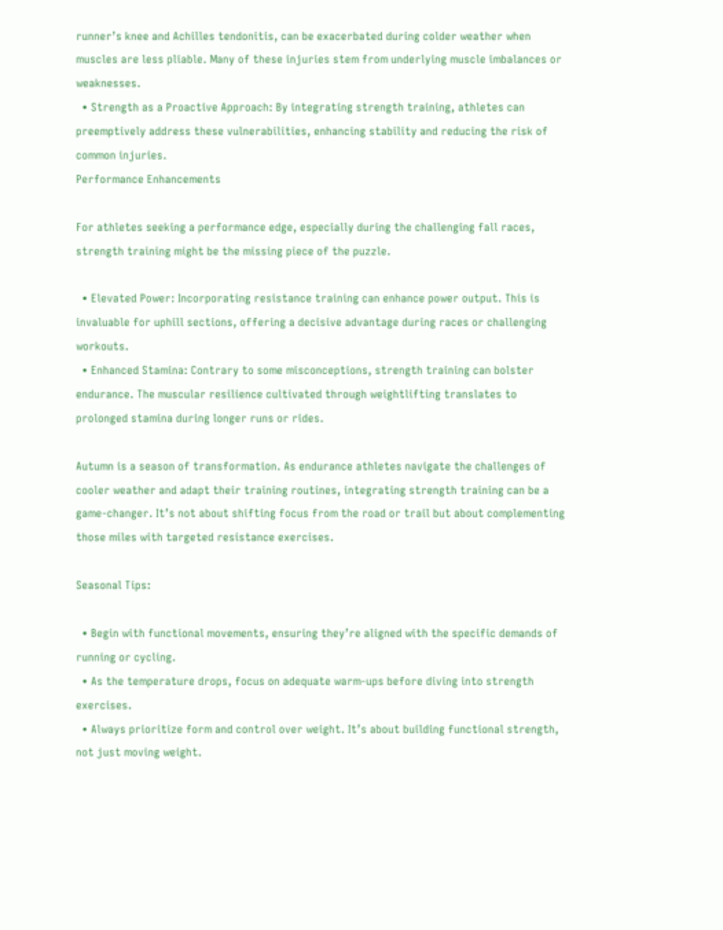runner’s knee and Achilles tendonitis, can be exacerbated during colder weather when muscles are less pliable. Many of these injuries stem from underlying muscle imbalances or weaknesses.
  • Strength as a Proactive Approach: By integrating strength training, athletes can preemptively address these vulnerabilities, enhancing stability and reducing the risk of common injuries.
Performance Enhancements

For athletes seeking a performance edge, especially during the challenging fall races, strength training might be the missing piece of the puzzle.

  • Elevated Power: Incorporating resistance training can enhance power output. This is invaluable for uphill sections, offering a decisive advantage during races or challenging workouts.
  • Enhanced Stamina: Contrary to some misconceptions, strength training can bolster endurance. The muscular resilience cultivated through weightlifting translates to prolonged stamina during longer runs or rides.

Autumn is a season of transformation. As endurance athletes navigate the challenges of cooler weather and adapt their training routines, integrating strength training can be a game-changer. It’s not about shifting focus from the road or trail but about complementing those miles with targeted resistance exercises.

Seasonal Tips:

  • Begin with functional movements, ensuring they’re aligned with the specific demands of running or cycling.
  • As the temperature drops, focus on adequate warm-ups before diving into strength exercises.
  • Always prioritize form and control over weight. It’s about building functional strength, not just moving weight.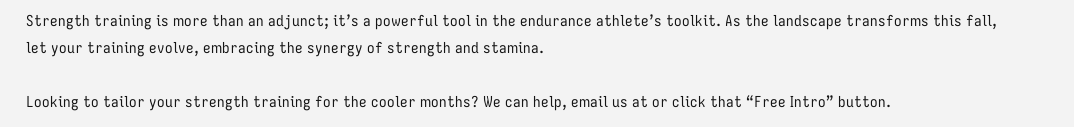Strength training is more than an adjunct; it’s a powerful tool in the endurance athlete’s toolkit. As the landscape transforms this fall, let your training evolve, embracing the synergy of strength and stamina.

Looking to tailor your strength training for the cooler months? We can help, email us at or click that “Free Intro” button.